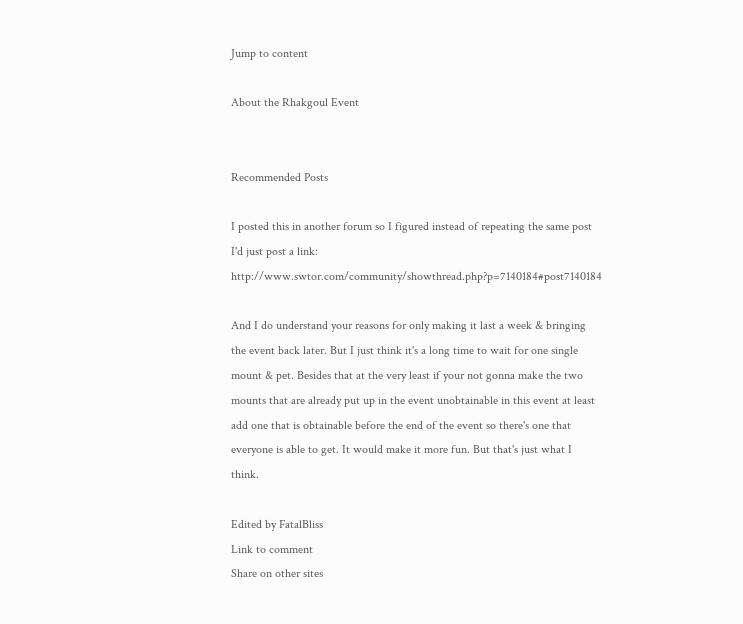Jump to content

About the Rhakgoul Event


Recommended Posts

I posted this in another forum so I figured instead of repeating the same post I'd just post a link: http://www.swtor.com/community/showthread.php?p=7140184#post7140184

And I do understand your reasons for only making it last a week & bringing the event back later. But I just think it's a long time to wait for one single mount & pet. Besides that at the very least if your not gonna make the two mounts that are already put up in the event unobtainable in this event at least add one that is obtainable before the end of the event so there's one that everyone is able to get. It would make it more fun. But that's just what I think.

Edited by FatalBliss
Link to comment
Share on other sites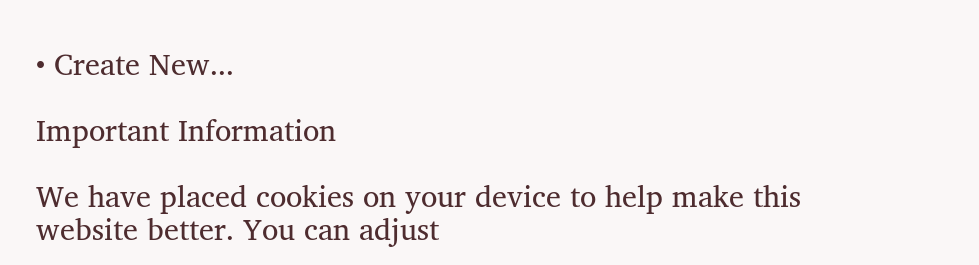• Create New...

Important Information

We have placed cookies on your device to help make this website better. You can adjust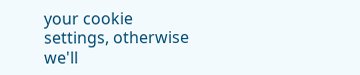your cookie settings, otherwise we'll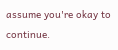assume you're okay to continue.